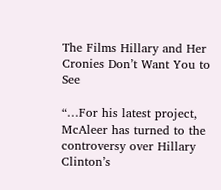The Films Hillary and Her Cronies Don’t Want You to See

“…For his latest project, McAleer has turned to the controversy over Hillary Clinton’s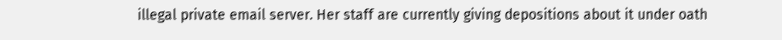illegal private email server. Her staff are currently giving depositions about it under oath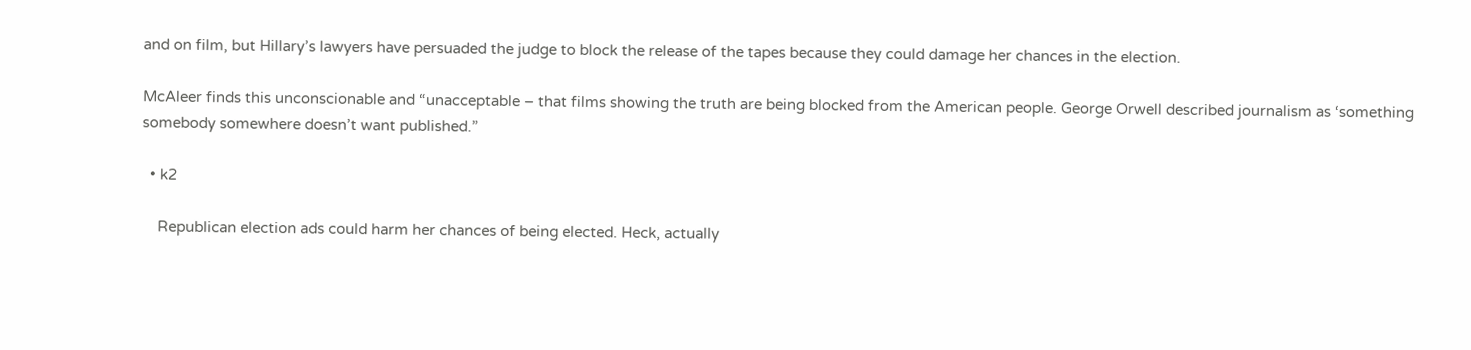and on film, but Hillary’s lawyers have persuaded the judge to block the release of the tapes because they could damage her chances in the election.

McAleer finds this unconscionable and “unacceptable – that films showing the truth are being blocked from the American people. George Orwell described journalism as ‘something somebody somewhere doesn’t want published.”

  • k2

    Republican election ads could harm her chances of being elected. Heck, actually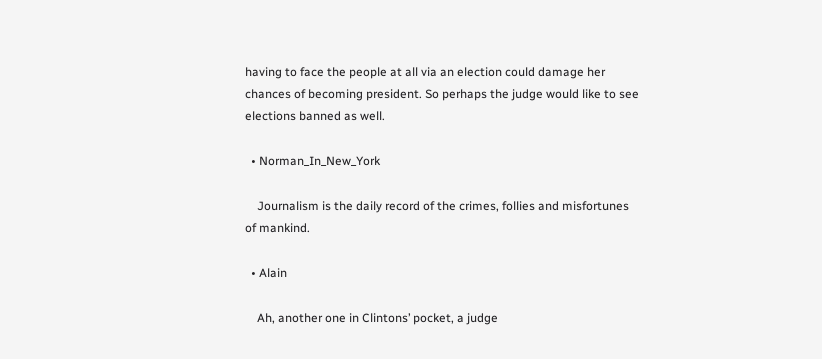having to face the people at all via an election could damage her chances of becoming president. So perhaps the judge would like to see elections banned as well.

  • Norman_In_New_York

    Journalism is the daily record of the crimes, follies and misfortunes of mankind.

  • Alain

    Ah, another one in Clintons’ pocket, a judge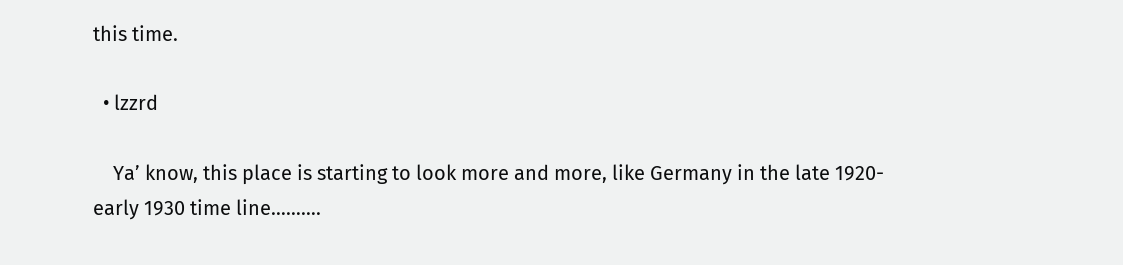this time.

  • lzzrd

    Ya’ know, this place is starting to look more and more, like Germany in the late 1920-early 1930 time line……….